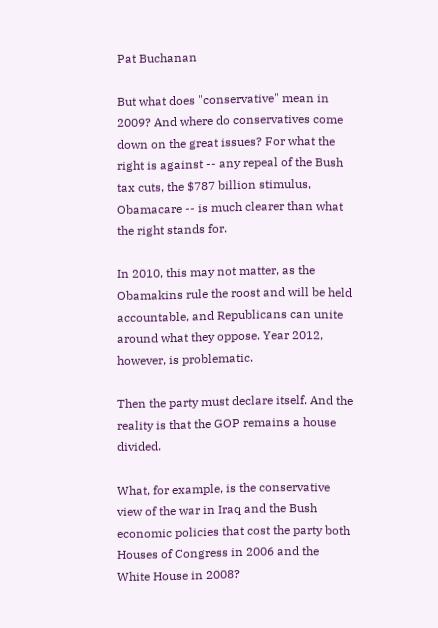Pat Buchanan

But what does "conservative" mean in 2009? And where do conservatives come down on the great issues? For what the right is against -- any repeal of the Bush tax cuts, the $787 billion stimulus, Obamacare -- is much clearer than what the right stands for.

In 2010, this may not matter, as the Obamakins rule the roost and will be held accountable, and Republicans can unite around what they oppose. Year 2012, however, is problematic.

Then the party must declare itself. And the reality is that the GOP remains a house divided.

What, for example, is the conservative view of the war in Iraq and the Bush economic policies that cost the party both Houses of Congress in 2006 and the White House in 2008?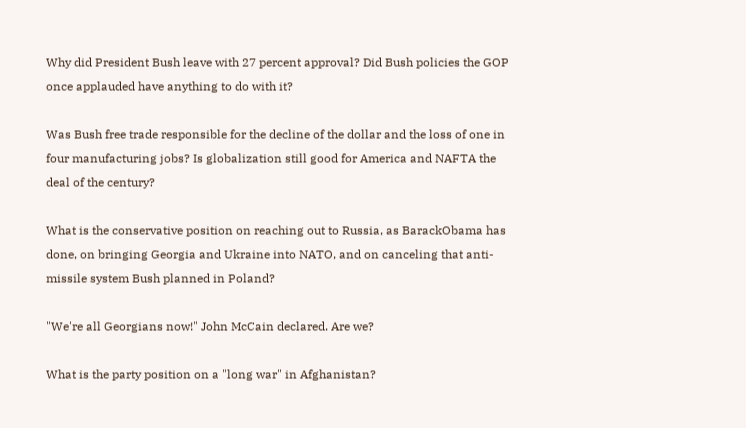Why did President Bush leave with 27 percent approval? Did Bush policies the GOP once applauded have anything to do with it?

Was Bush free trade responsible for the decline of the dollar and the loss of one in four manufacturing jobs? Is globalization still good for America and NAFTA the deal of the century?

What is the conservative position on reaching out to Russia, as BarackObama has done, on bringing Georgia and Ukraine into NATO, and on canceling that anti-missile system Bush planned in Poland?

"We're all Georgians now!" John McCain declared. Are we?

What is the party position on a "long war" in Afghanistan?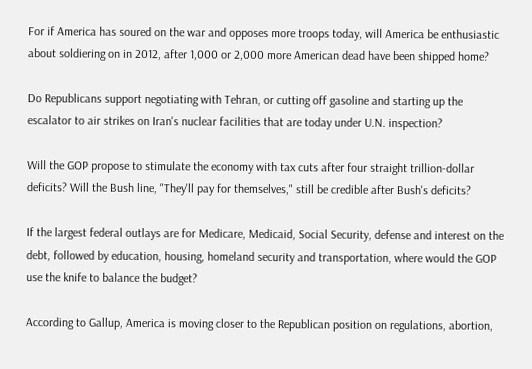For if America has soured on the war and opposes more troops today, will America be enthusiastic about soldiering on in 2012, after 1,000 or 2,000 more American dead have been shipped home?

Do Republicans support negotiating with Tehran, or cutting off gasoline and starting up the escalator to air strikes on Iran's nuclear facilities that are today under U.N. inspection?

Will the GOP propose to stimulate the economy with tax cuts after four straight trillion-dollar deficits? Will the Bush line, "They'll pay for themselves," still be credible after Bush's deficits?

If the largest federal outlays are for Medicare, Medicaid, Social Security, defense and interest on the debt, followed by education, housing, homeland security and transportation, where would the GOP use the knife to balance the budget?

According to Gallup, America is moving closer to the Republican position on regulations, abortion,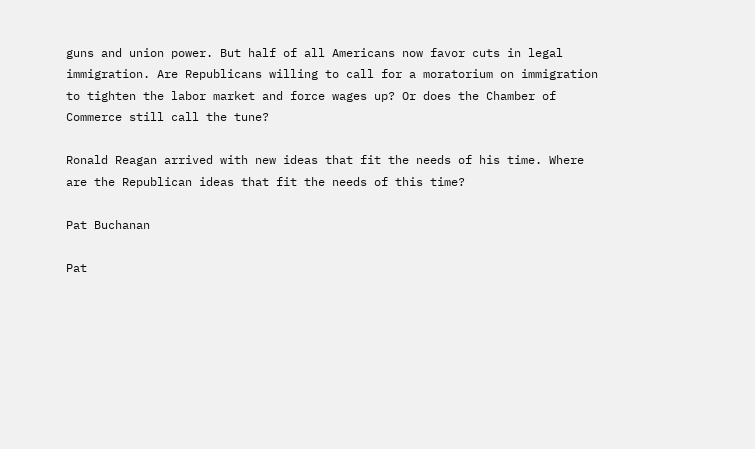guns and union power. But half of all Americans now favor cuts in legal immigration. Are Republicans willing to call for a moratorium on immigration to tighten the labor market and force wages up? Or does the Chamber of Commerce still call the tune?

Ronald Reagan arrived with new ideas that fit the needs of his time. Where are the Republican ideas that fit the needs of this time?

Pat Buchanan

Pat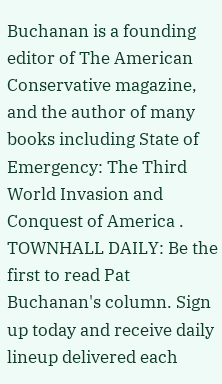Buchanan is a founding editor of The American Conservative magazine, and the author of many books including State of Emergency: The Third World Invasion and Conquest of America .
TOWNHALL DAILY: Be the first to read Pat Buchanan's column. Sign up today and receive daily lineup delivered each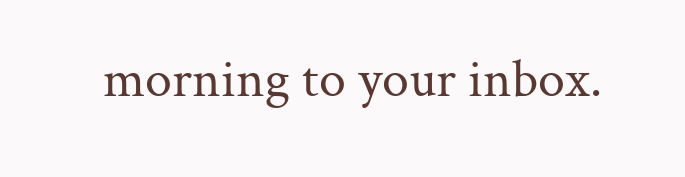morning to your inbox.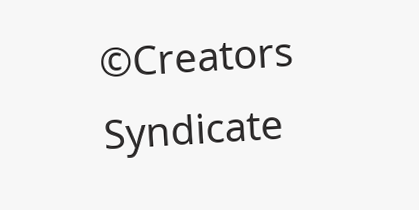©Creators Syndicate